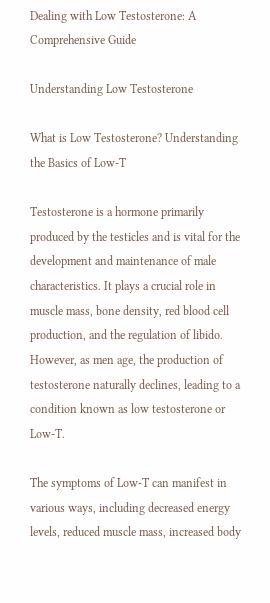Dealing with Low Testosterone: A Comprehensive Guide

Understanding Low Testosterone

What is Low Testosterone? Understanding the Basics of Low-T

Testosterone is a hormone primarily produced by the testicles and is vital for the development and maintenance of male characteristics. It plays a crucial role in muscle mass, bone density, red blood cell production, and the regulation of libido. However, as men age, the production of testosterone naturally declines, leading to a condition known as low testosterone or Low-T.

The symptoms of Low-T can manifest in various ways, including decreased energy levels, reduced muscle mass, increased body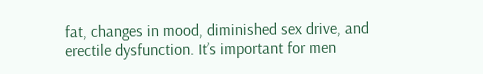fat, changes in mood, diminished sex drive, and erectile dysfunction. It’s important for men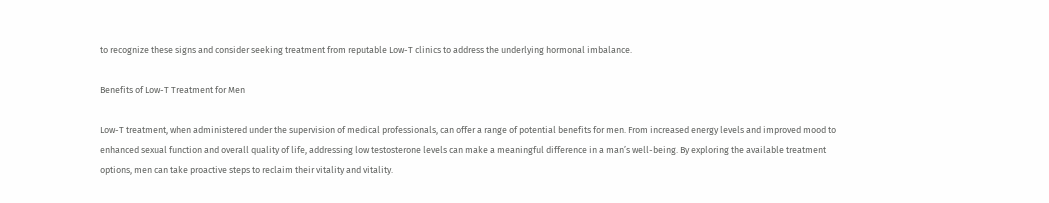to recognize these signs and consider seeking treatment from reputable Low-T clinics to address the underlying hormonal imbalance.

Benefits of Low-T Treatment for Men

Low-T treatment, when administered under the supervision of medical professionals, can offer a range of potential benefits for men. From increased energy levels and improved mood to enhanced sexual function and overall quality of life, addressing low testosterone levels can make a meaningful difference in a man’s well-being. By exploring the available treatment options, men can take proactive steps to reclaim their vitality and vitality.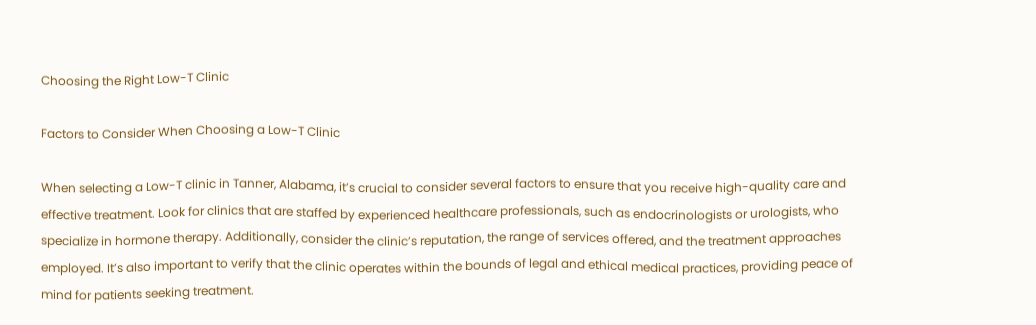Choosing the Right Low-T Clinic

Factors to Consider When Choosing a Low-T Clinic

When selecting a Low-T clinic in Tanner, Alabama, it’s crucial to consider several factors to ensure that you receive high-quality care and effective treatment. Look for clinics that are staffed by experienced healthcare professionals, such as endocrinologists or urologists, who specialize in hormone therapy. Additionally, consider the clinic’s reputation, the range of services offered, and the treatment approaches employed. It’s also important to verify that the clinic operates within the bounds of legal and ethical medical practices, providing peace of mind for patients seeking treatment.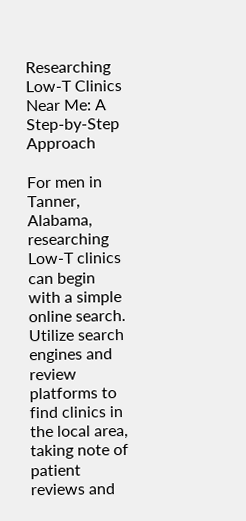Researching Low-T Clinics Near Me: A Step-by-Step Approach

For men in Tanner, Alabama, researching Low-T clinics can begin with a simple online search. Utilize search engines and review platforms to find clinics in the local area, taking note of patient reviews and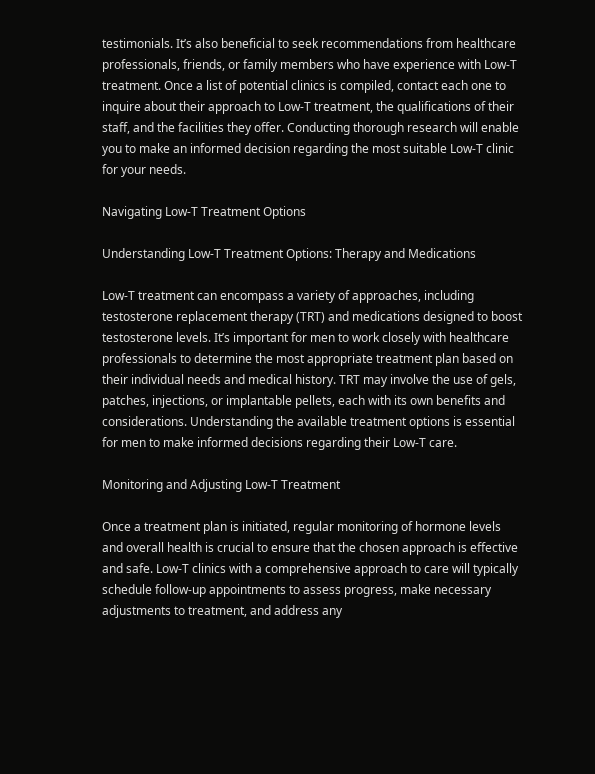testimonials. It’s also beneficial to seek recommendations from healthcare professionals, friends, or family members who have experience with Low-T treatment. Once a list of potential clinics is compiled, contact each one to inquire about their approach to Low-T treatment, the qualifications of their staff, and the facilities they offer. Conducting thorough research will enable you to make an informed decision regarding the most suitable Low-T clinic for your needs.

Navigating Low-T Treatment Options

Understanding Low-T Treatment Options: Therapy and Medications

Low-T treatment can encompass a variety of approaches, including testosterone replacement therapy (TRT) and medications designed to boost testosterone levels. It’s important for men to work closely with healthcare professionals to determine the most appropriate treatment plan based on their individual needs and medical history. TRT may involve the use of gels, patches, injections, or implantable pellets, each with its own benefits and considerations. Understanding the available treatment options is essential for men to make informed decisions regarding their Low-T care.

Monitoring and Adjusting Low-T Treatment

Once a treatment plan is initiated, regular monitoring of hormone levels and overall health is crucial to ensure that the chosen approach is effective and safe. Low-T clinics with a comprehensive approach to care will typically schedule follow-up appointments to assess progress, make necessary adjustments to treatment, and address any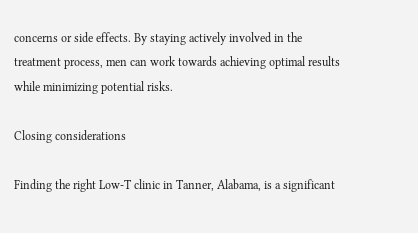concerns or side effects. By staying actively involved in the treatment process, men can work towards achieving optimal results while minimizing potential risks.

Closing considerations

Finding the right Low-T clinic in Tanner, Alabama, is a significant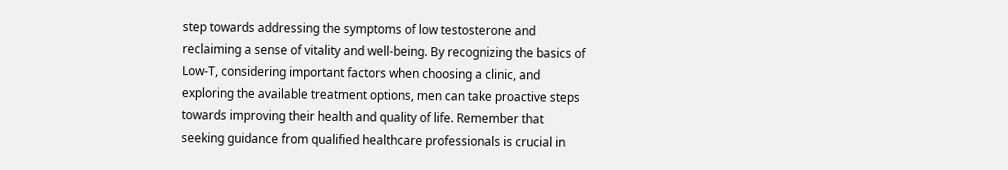step towards addressing the symptoms of low testosterone and reclaiming a sense of vitality and well-being. By recognizing the basics of Low-T, considering important factors when choosing a clinic, and exploring the available treatment options, men can take proactive steps towards improving their health and quality of life. Remember that seeking guidance from qualified healthcare professionals is crucial in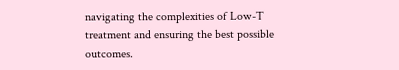navigating the complexities of Low-T treatment and ensuring the best possible outcomes.